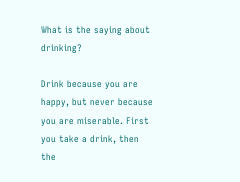What is the saying about drinking?

Drink because you are happy, but never because you are miserable. First you take a drink, then the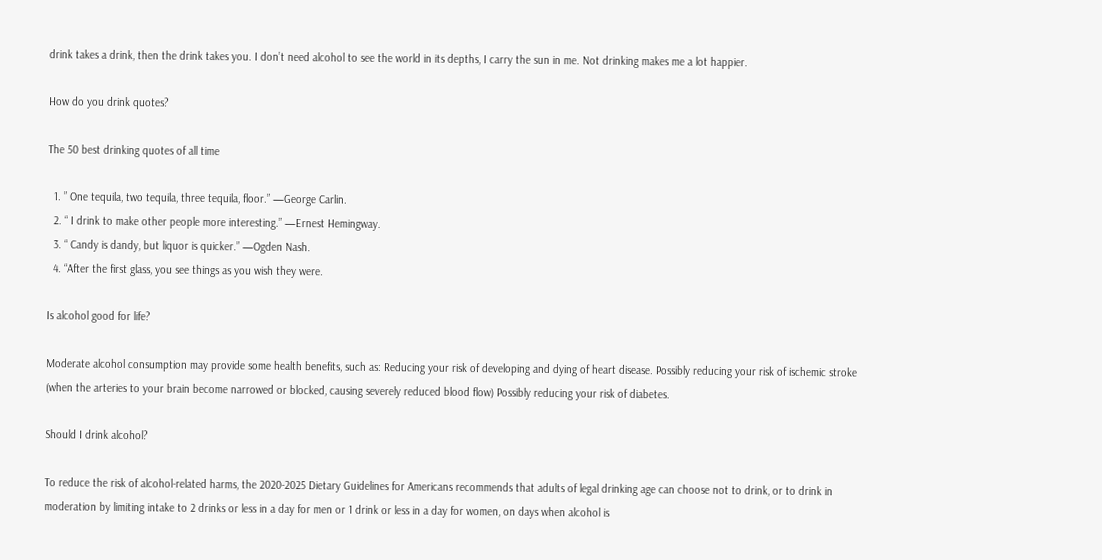drink takes a drink, then the drink takes you. I don’t need alcohol to see the world in its depths, I carry the sun in me. Not drinking makes me a lot happier.

How do you drink quotes?

The 50 best drinking quotes of all time

  1. ” One tequila, two tequila, three tequila, floor.” —George Carlin.
  2. “ I drink to make other people more interesting.” —Ernest Hemingway.
  3. “ Candy is dandy, but liquor is quicker.” —Ogden Nash.
  4. “After the first glass, you see things as you wish they were.

Is alcohol good for life?

Moderate alcohol consumption may provide some health benefits, such as: Reducing your risk of developing and dying of heart disease. Possibly reducing your risk of ischemic stroke (when the arteries to your brain become narrowed or blocked, causing severely reduced blood flow) Possibly reducing your risk of diabetes.

Should I drink alcohol?

To reduce the risk of alcohol-related harms, the 2020-2025 Dietary Guidelines for Americans recommends that adults of legal drinking age can choose not to drink, or to drink in moderation by limiting intake to 2 drinks or less in a day for men or 1 drink or less in a day for women, on days when alcohol is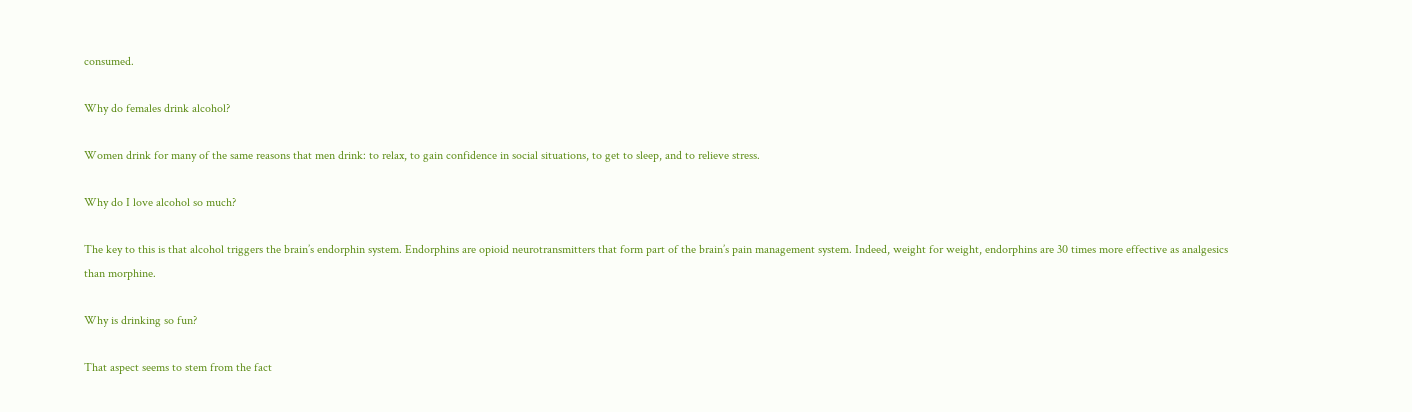consumed.

Why do females drink alcohol?

Women drink for many of the same reasons that men drink: to relax, to gain confidence in social situations, to get to sleep, and to relieve stress.

Why do I love alcohol so much?

The key to this is that alcohol triggers the brain’s endorphin system. Endorphins are opioid neurotransmitters that form part of the brain’s pain management system. Indeed, weight for weight, endorphins are 30 times more effective as analgesics than morphine.

Why is drinking so fun?

That aspect seems to stem from the fact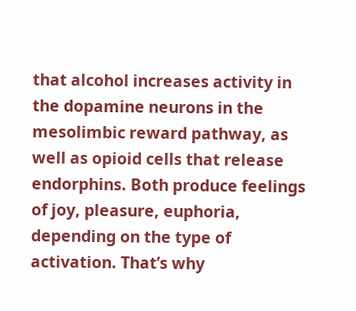that alcohol increases activity in the dopamine neurons in the mesolimbic reward pathway, as well as opioid cells that release endorphins. Both produce feelings of joy, pleasure, euphoria, depending on the type of activation. That’s why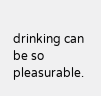drinking can be so pleasurable.